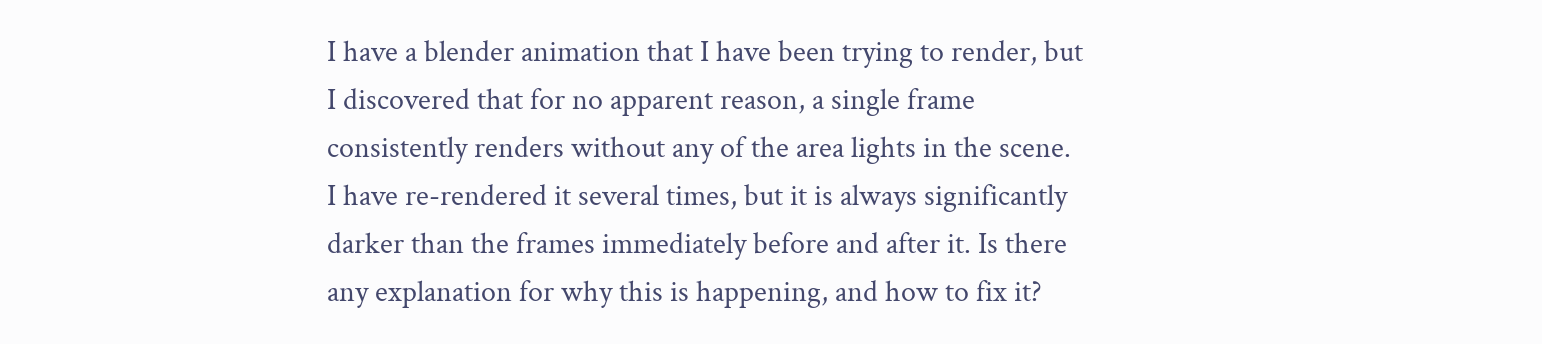I have a blender animation that I have been trying to render, but I discovered that for no apparent reason, a single frame consistently renders without any of the area lights in the scene. I have re-rendered it several times, but it is always significantly darker than the frames immediately before and after it. Is there any explanation for why this is happening, and how to fix it?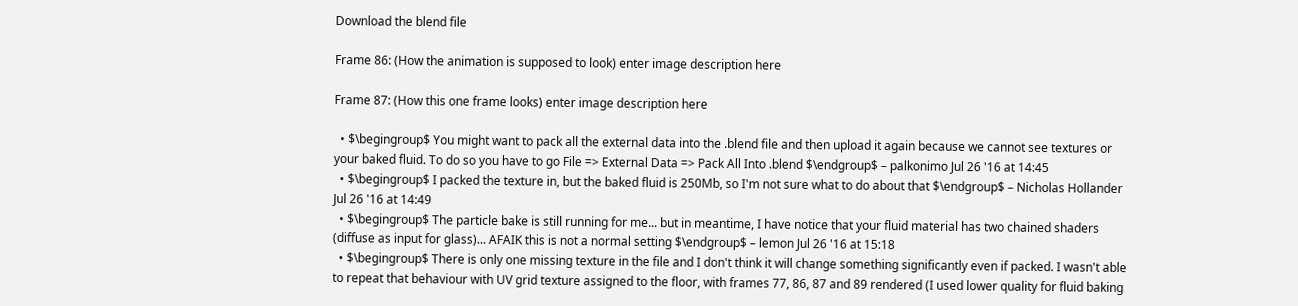Download the blend file

Frame 86: (How the animation is supposed to look) enter image description here

Frame 87: (How this one frame looks) enter image description here

  • $\begingroup$ You might want to pack all the external data into the .blend file and then upload it again because we cannot see textures or your baked fluid. To do so you have to go File => External Data => Pack All Into .blend $\endgroup$ – palkonimo Jul 26 '16 at 14:45
  • $\begingroup$ I packed the texture in, but the baked fluid is 250Mb, so I'm not sure what to do about that $\endgroup$ – Nicholas Hollander Jul 26 '16 at 14:49
  • $\begingroup$ The particle bake is still running for me... but in meantime, I have notice that your fluid material has two chained shaders (diffuse as input for glass)... AFAIK this is not a normal setting $\endgroup$ – lemon Jul 26 '16 at 15:18
  • $\begingroup$ There is only one missing texture in the file and I don't think it will change something significantly even if packed. I wasn't able to repeat that behaviour with UV grid texture assigned to the floor, with frames 77, 86, 87 and 89 rendered (I used lower quality for fluid baking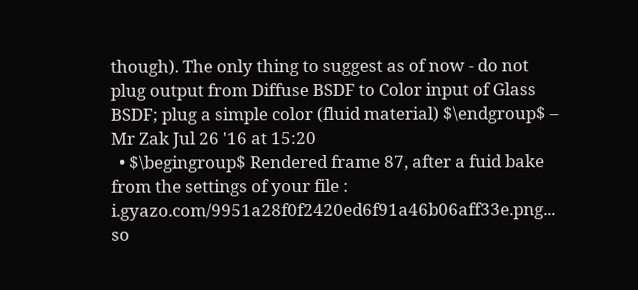though). The only thing to suggest as of now - do not plug output from Diffuse BSDF to Color input of Glass BSDF; plug a simple color (fluid material) $\endgroup$ – Mr Zak Jul 26 '16 at 15:20
  • $\begingroup$ Rendered frame 87, after a fuid bake from the settings of your file : i.gyazo.com/9951a28f0f2420ed6f91a46b06aff33e.png... so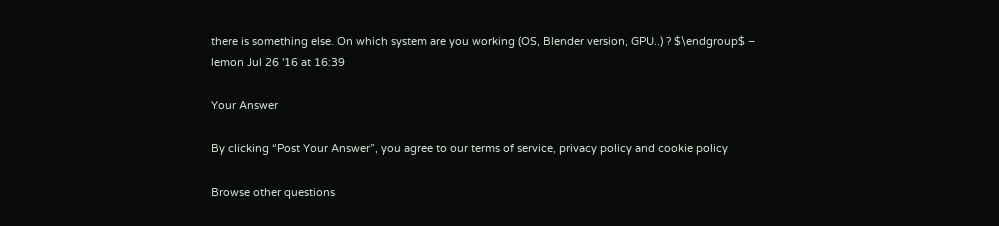there is something else. On which system are you working (OS, Blender version, GPU..) ? $\endgroup$ – lemon Jul 26 '16 at 16:39

Your Answer

By clicking “Post Your Answer”, you agree to our terms of service, privacy policy and cookie policy

Browse other questions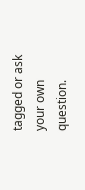tagged or ask your own question.